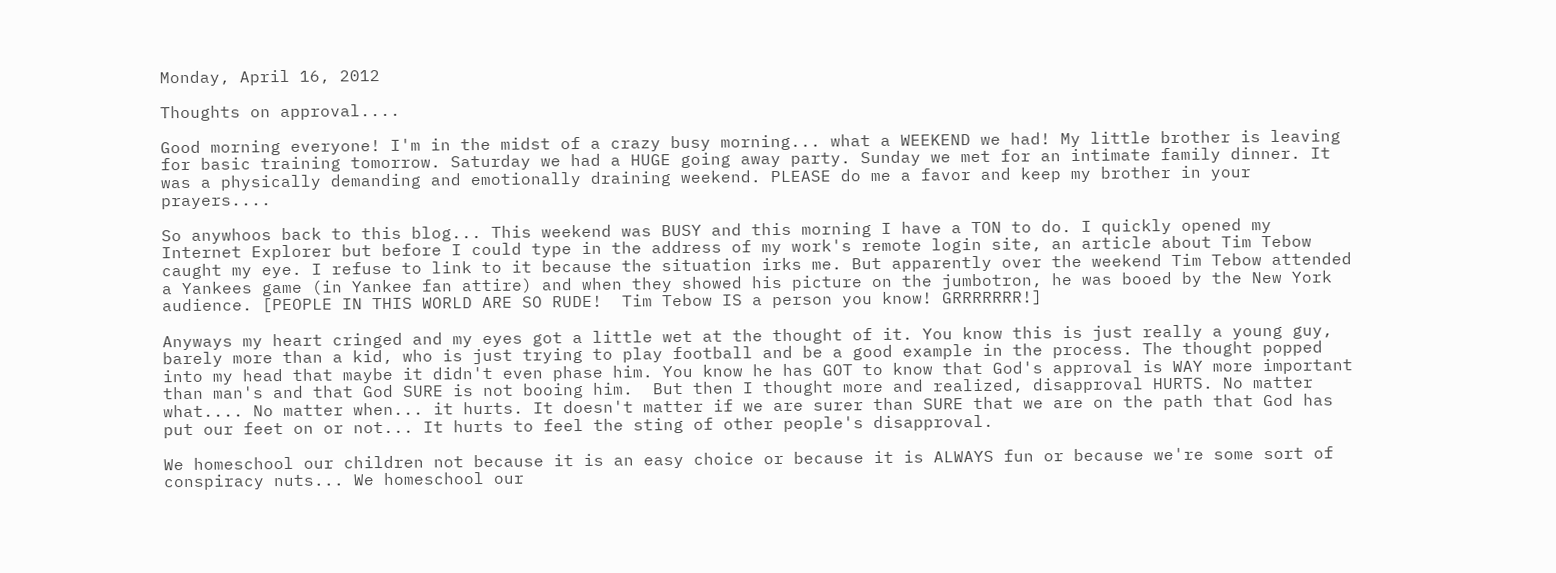Monday, April 16, 2012

Thoughts on approval....

Good morning everyone! I'm in the midst of a crazy busy morning... what a WEEKEND we had! My little brother is leaving for basic training tomorrow. Saturday we had a HUGE going away party. Sunday we met for an intimate family dinner. It was a physically demanding and emotionally draining weekend. PLEASE do me a favor and keep my brother in your prayers....

So anywhoos back to this blog... This weekend was BUSY and this morning I have a TON to do. I quickly opened my Internet Explorer but before I could type in the address of my work's remote login site, an article about Tim Tebow caught my eye. I refuse to link to it because the situation irks me. But apparently over the weekend Tim Tebow attended a Yankees game (in Yankee fan attire) and when they showed his picture on the jumbotron, he was booed by the New York audience. [PEOPLE IN THIS WORLD ARE SO RUDE!  Tim Tebow IS a person you know! GRRRRRRR!]

Anyways my heart cringed and my eyes got a little wet at the thought of it. You know this is just really a young guy, barely more than a kid, who is just trying to play football and be a good example in the process. The thought popped into my head that maybe it didn't even phase him. You know he has GOT to know that God's approval is WAY more important than man's and that God SURE is not booing him.  But then I thought more and realized, disapproval HURTS. No matter what.... No matter when... it hurts. It doesn't matter if we are surer than SURE that we are on the path that God has put our feet on or not... It hurts to feel the sting of other people's disapproval.

We homeschool our children not because it is an easy choice or because it is ALWAYS fun or because we're some sort of conspiracy nuts... We homeschool our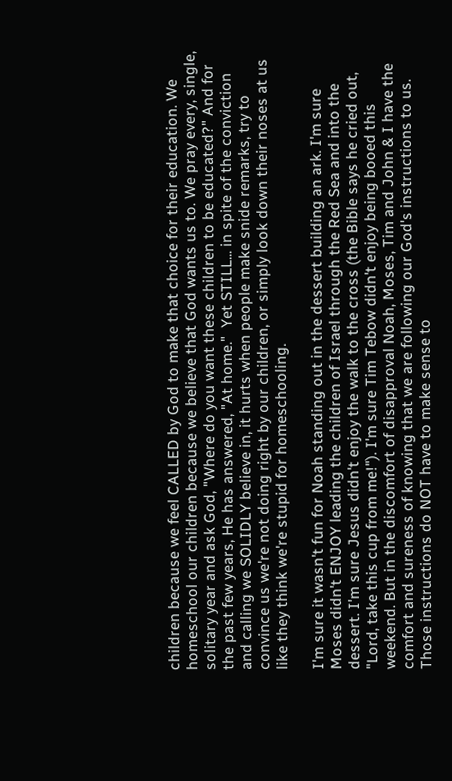children because we feel CALLED by God to make that choice for their education. We homeschool our children because we believe that God wants us to. We pray every, single, solitary year and ask God, "Where do you want these children to be educated?" And for the past few years, He has answered, "At home."  Yet STILL... in spite of the conviction and calling we SOLIDLY believe in, it hurts when people make snide remarks, try to convince us we're not doing right by our children, or simply look down their noses at us like they think we're stupid for homeschooling.

I'm sure it wasn't fun for Noah standing out in the dessert building an ark. I'm sure Moses didn't ENJOY leading the children of Israel through the Red Sea and into the dessert. I'm sure Jesus didn't enjoy the walk to the cross (the Bible says he cried out, "Lord, take this cup from me!"). I'm sure Tim Tebow didn't enjoy being booed this weekend. But in the discomfort of disapproval Noah, Moses, Tim and John & I have the comfort and sureness of knowing that we are following our God's instructions to us. Those instructions do NOT have to make sense to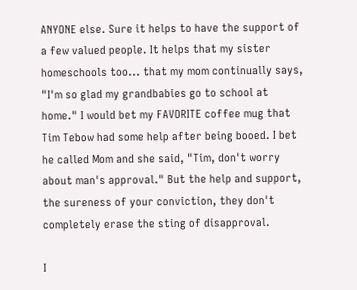ANYONE else. Sure it helps to have the support of a few valued people. It helps that my sister homeschools too... that my mom continually says, "I'm so glad my grandbabies go to school at home." I would bet my FAVORITE coffee mug that Tim Tebow had some help after being booed. I bet he called Mom and she said, "Tim, don't worry about man's approval." But the help and support, the sureness of your conviction, they don't completely erase the sting of disapproval.

I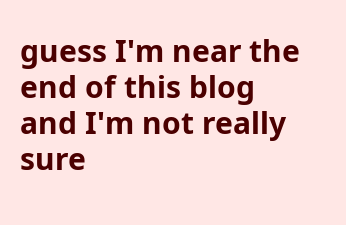guess I'm near the end of this blog and I'm not really sure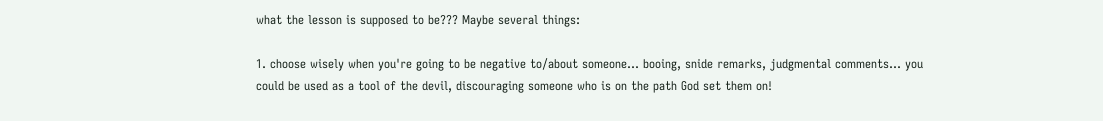what the lesson is supposed to be??? Maybe several things:

1. choose wisely when you're going to be negative to/about someone... booing, snide remarks, judgmental comments... you could be used as a tool of the devil, discouraging someone who is on the path God set them on!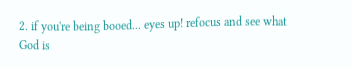2. if you're being booed... eyes up! refocus and see what God is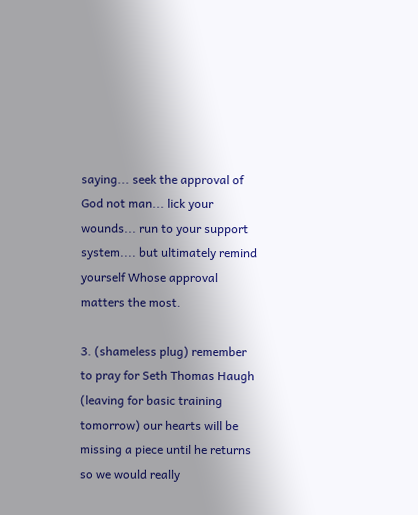saying... seek the approval of God not man... lick your wounds... run to your support system.... but ultimately remind yourself Whose approval matters the most.

3. (shameless plug) remember to pray for Seth Thomas Haugh (leaving for basic training tomorrow) our hearts will be missing a piece until he returns so we would really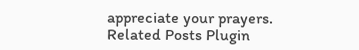appreciate your prayers.
Related Posts Plugin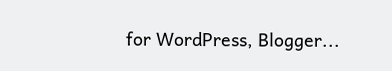for WordPress, Blogger...